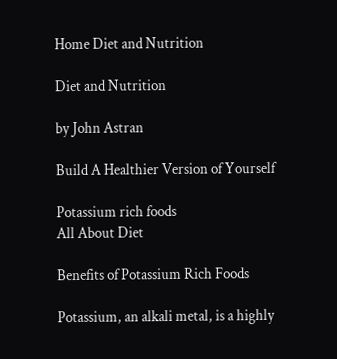Home Diet and Nutrition

Diet and Nutrition

by John Astran

Build A Healthier Version of Yourself

Potassium rich foods
All About Diet

Benefits of Potassium Rich Foods

Potassium, an alkali metal, is a highly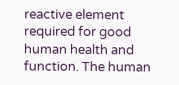reactive element required for good human health and function. The human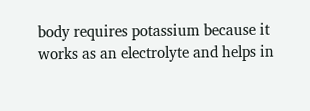body requires potassium because it works as an electrolyte and helps in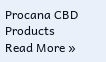Procana CBD Products
Read More »